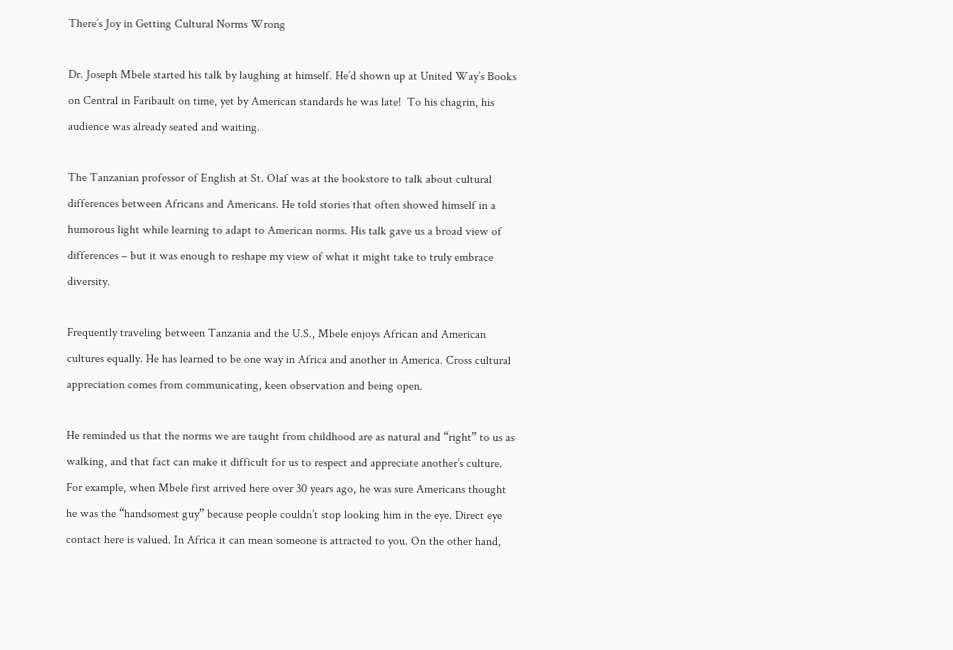There’s Joy in Getting Cultural Norms Wrong

Dr. Joseph Mbele started his talk by laughing at himself. He’d shown up at United Way’s Books on Central in Faribault on time, yet by American standards he was late!  To his chagrin, his audience was already seated and waiting.

The Tanzanian professor of English at St. Olaf was at the bookstore to talk about cultural differences between Africans and Americans. He told stories that often showed himself in a humorous light while learning to adapt to American norms. His talk gave us a broad view of differences – but it was enough to reshape my view of what it might take to truly embrace diversity.

Frequently traveling between Tanzania and the U.S., Mbele enjoys African and American cultures equally. He has learned to be one way in Africa and another in America. Cross cultural appreciation comes from communicating, keen observation and being open.

He reminded us that the norms we are taught from childhood are as natural and “right” to us as walking, and that fact can make it difficult for us to respect and appreciate another’s culture. For example, when Mbele first arrived here over 30 years ago, he was sure Americans thought he was the “handsomest guy” because people couldn’t stop looking him in the eye. Direct eye contact here is valued. In Africa it can mean someone is attracted to you. On the other hand,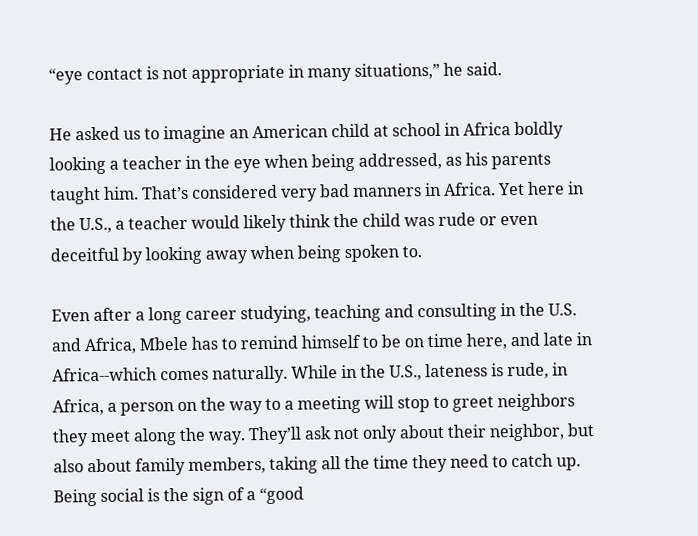“eye contact is not appropriate in many situations,” he said.

He asked us to imagine an American child at school in Africa boldly looking a teacher in the eye when being addressed, as his parents taught him. That’s considered very bad manners in Africa. Yet here in the U.S., a teacher would likely think the child was rude or even deceitful by looking away when being spoken to.

Even after a long career studying, teaching and consulting in the U.S. and Africa, Mbele has to remind himself to be on time here, and late in Africa--which comes naturally. While in the U.S., lateness is rude, in Africa, a person on the way to a meeting will stop to greet neighbors they meet along the way. They’ll ask not only about their neighbor, but also about family members, taking all the time they need to catch up. Being social is the sign of a “good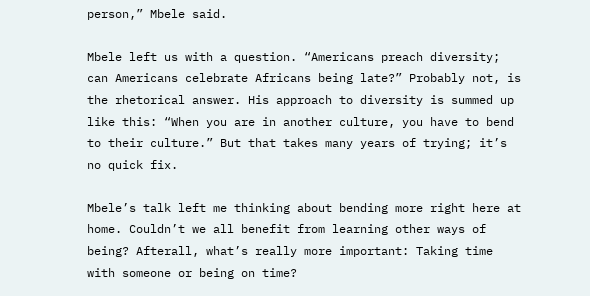person,” Mbele said.

Mbele left us with a question. “Americans preach diversity; can Americans celebrate Africans being late?” Probably not, is the rhetorical answer. His approach to diversity is summed up like this: “When you are in another culture, you have to bend to their culture.” But that takes many years of trying; it’s no quick fix.

Mbele’s talk left me thinking about bending more right here at home. Couldn’t we all benefit from learning other ways of being? Afterall, what’s really more important: Taking time with someone or being on time?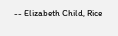-- Elizabeth Child, Rice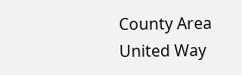County Area United Way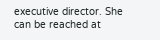executive director. She can be reached at